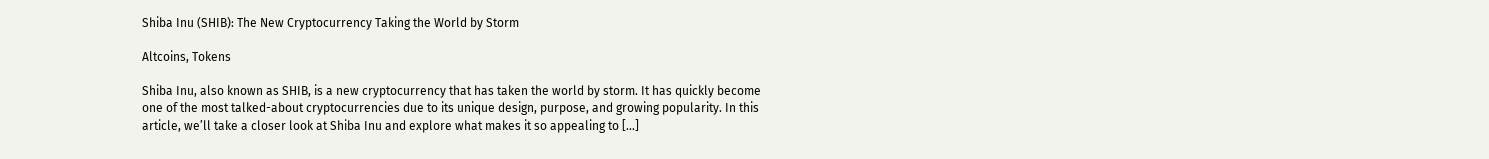Shiba Inu (SHIB): The New Cryptocurrency Taking the World by Storm

Altcoins, Tokens

Shiba Inu, also known as SHIB, is a new cryptocurrency that has taken the world by storm. It has quickly become one of the most talked-about cryptocurrencies due to its unique design, purpose, and growing popularity. In this article, we’ll take a closer look at Shiba Inu and explore what makes it so appealing to […]